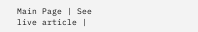Main Page | See live article |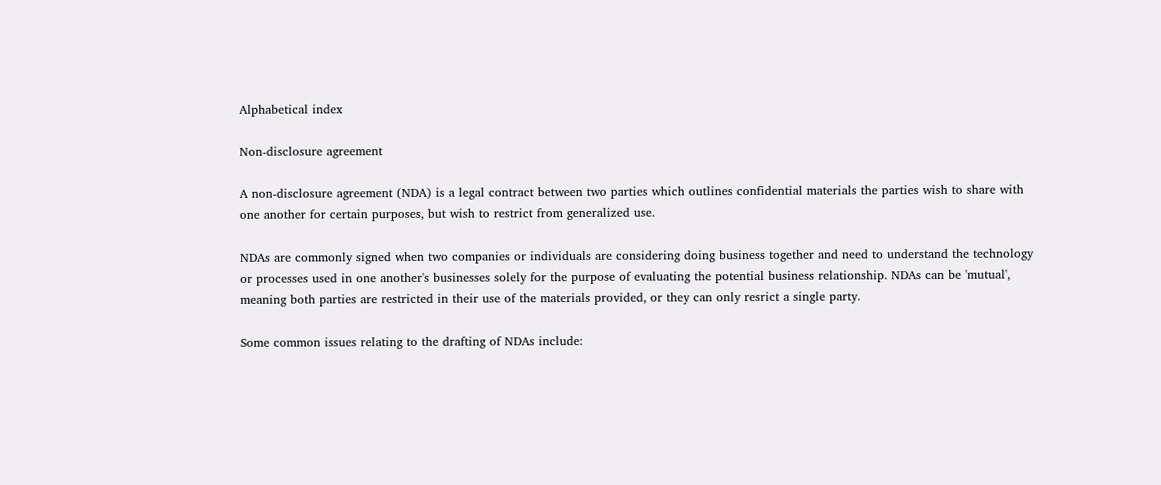Alphabetical index

Non-disclosure agreement

A non-disclosure agreement (NDA) is a legal contract between two parties which outlines confidential materials the parties wish to share with one another for certain purposes, but wish to restrict from generalized use.

NDAs are commonly signed when two companies or individuals are considering doing business together and need to understand the technology or processes used in one another's businesses solely for the purpose of evaluating the potential business relationship. NDAs can be 'mutual', meaning both parties are restricted in their use of the materials provided, or they can only resrict a single party.

Some common issues relating to the drafting of NDAs include: